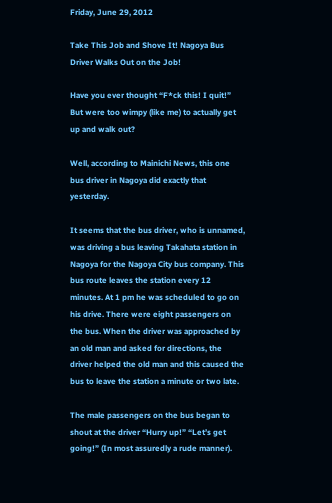Friday, June 29, 2012

Take This Job and Shove It! Nagoya Bus Driver Walks Out on the Job!

Have you ever thought “F*ck this! I quit!” But were too wimpy (like me) to actually get up and walk out?

Well, according to Mainichi News, this one bus driver in Nagoya did exactly that yesterday.

It seems that the bus driver, who is unnamed, was driving a bus leaving Takahata station in Nagoya for the Nagoya City bus company. This bus route leaves the station every 12 minutes. At 1 pm he was scheduled to go on his drive. There were eight passengers on the bus. When the driver was approached by an old man and asked for directions, the driver helped the old man and this caused the bus to leave the station a minute or two late.

The male passengers on the bus began to shout at the driver “Hurry up!” “Let’s get going!” (In most assuredly a rude manner).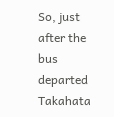So, just after the bus departed Takahata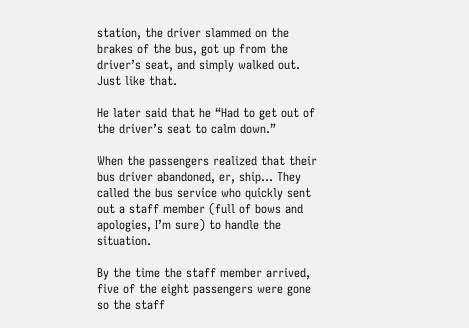station, the driver slammed on the brakes of the bus, got up from the driver’s seat, and simply walked out. Just like that.

He later said that he “Had to get out of the driver’s seat to calm down.”

When the passengers realized that their bus driver abandoned, er, ship... They called the bus service who quickly sent out a staff member (full of bows and apologies, I’m sure) to handle the situation.

By the time the staff member arrived, five of the eight passengers were gone so the staff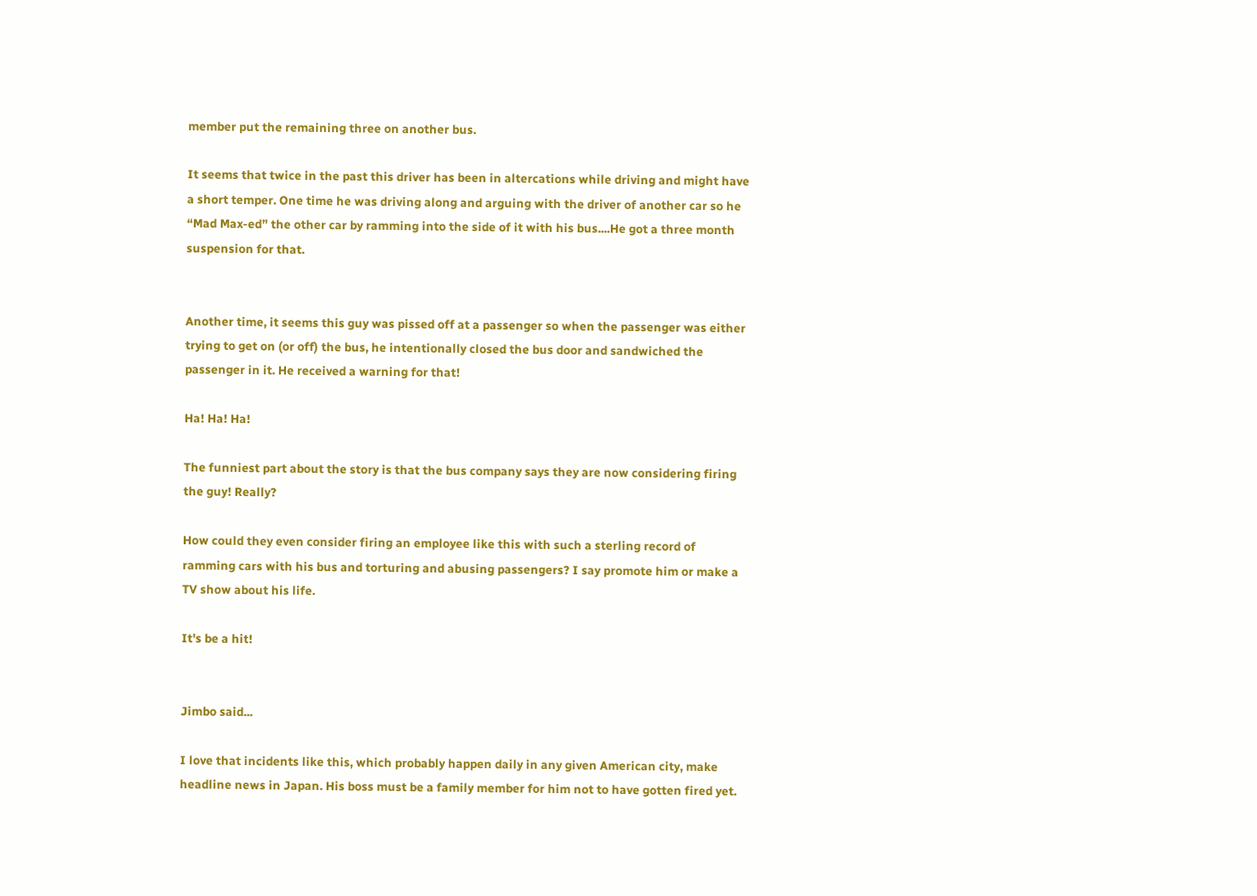member put the remaining three on another bus.

It seems that twice in the past this driver has been in altercations while driving and might have a short temper. One time he was driving along and arguing with the driver of another car so he “Mad Max-ed” the other car by ramming into the side of it with his bus....He got a three month suspension for that.


Another time, it seems this guy was pissed off at a passenger so when the passenger was either trying to get on (or off) the bus, he intentionally closed the bus door and sandwiched the passenger in it. He received a warning for that!

Ha! Ha! Ha!

The funniest part about the story is that the bus company says they are now considering firing the guy! Really?

How could they even consider firing an employee like this with such a sterling record of ramming cars with his bus and torturing and abusing passengers? I say promote him or make a TV show about his life.

It's be a hit!


Jimbo said...

I love that incidents like this, which probably happen daily in any given American city, make headline news in Japan. His boss must be a family member for him not to have gotten fired yet.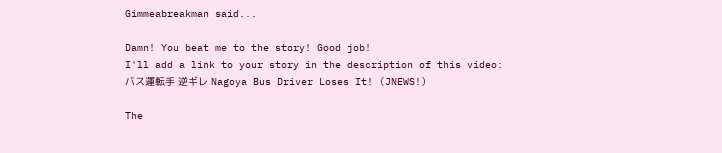Gimmeabreakman said...

Damn! You beat me to the story! Good job!
I'll add a link to your story in the description of this video:
バス運転手 逆ギレ Nagoya Bus Driver Loses It! (JNEWS!)

The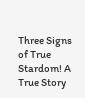Three Signs of True Stardom! A True Story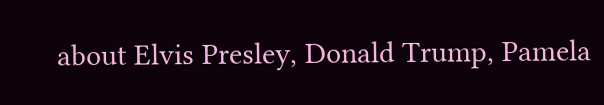about Elvis Presley, Donald Trump, Pamela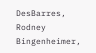DesBarres, Rodney Bingenheimer,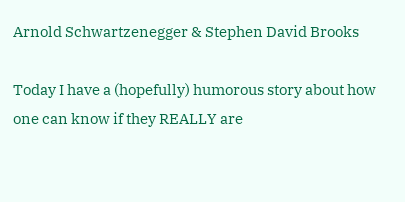Arnold Schwartzenegger & Stephen David Brooks

Today I have a (hopefully) humorous story about how one can know if they REALLY are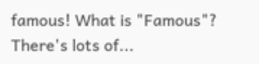famous! What is "Famous"? There's lots of...